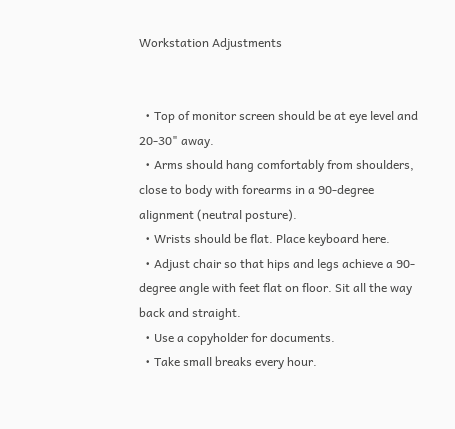Workstation Adjustments


  • Top of monitor screen should be at eye level and 20-30" away.
  • Arms should hang comfortably from shoulders, close to body with forearms in a 90-degree alignment (neutral posture).
  • Wrists should be flat. Place keyboard here.
  • Adjust chair so that hips and legs achieve a 90-degree angle with feet flat on floor. Sit all the way back and straight.
  • Use a copyholder for documents.
  • Take small breaks every hour.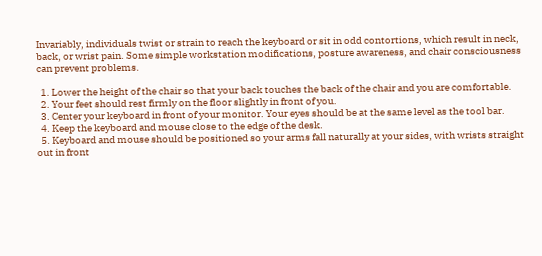Invariably, individuals twist or strain to reach the keyboard or sit in odd contortions, which result in neck, back, or wrist pain. Some simple workstation modifications, posture awareness, and chair consciousness can prevent problems.

  1. Lower the height of the chair so that your back touches the back of the chair and you are comfortable.
  2. Your feet should rest firmly on the floor slightly in front of you.
  3. Center your keyboard in front of your monitor. Your eyes should be at the same level as the tool bar.
  4. Keep the keyboard and mouse close to the edge of the desk.
  5. Keyboard and mouse should be positioned so your arms fall naturally at your sides, with wrists straight out in front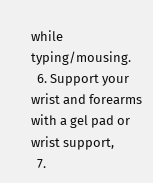while typing/mousing.
  6. Support your wrist and forearms with a gel pad or wrist support,
  7.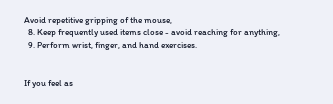Avoid repetitive gripping of the mouse,
  8. Keep frequently used items close - avoid reaching for anything,
  9. Perform wrist, finger, and hand exercises.


If you feel as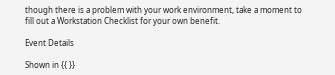though there is a problem with your work environment, take a moment to fill out a Workstation Checklist for your own benefit.

Event Details

Shown in {{ }}